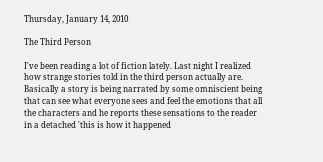Thursday, January 14, 2010

The Third Person

I've been reading a lot of fiction lately. Last night I realized how strange stories told in the third person actually are. Basically a story is being narrated by some omniscient being that can see what everyone sees and feel the emotions that all the characters and he reports these sensations to the reader in a detached 'this is how it happened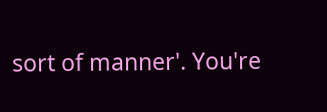sort of manner'. You're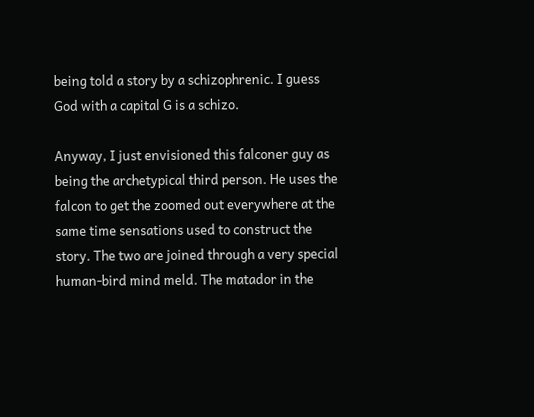being told a story by a schizophrenic. I guess God with a capital G is a schizo.

Anyway, I just envisioned this falconer guy as being the archetypical third person. He uses the falcon to get the zoomed out everywhere at the same time sensations used to construct the story. The two are joined through a very special human-bird mind meld. The matador in the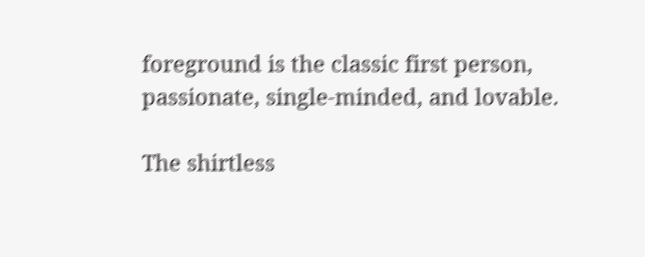foreground is the classic first person, passionate, single-minded, and lovable.

The shirtless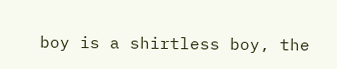boy is a shirtless boy, the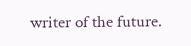writer of the future.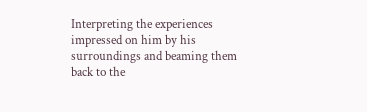Interpreting the experiences impressed on him by his surroundings and beaming them back to the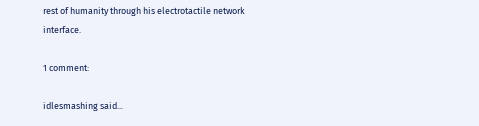rest of humanity through his electrotactile network interface.

1 comment:

idlesmashing said...